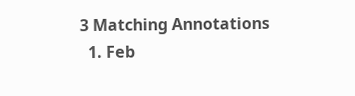3 Matching Annotations
  1. Feb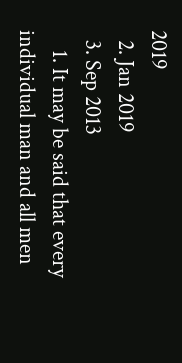2019
  2. Jan 2019
  3. Sep 2013
    1. It may be said that every individual man and all men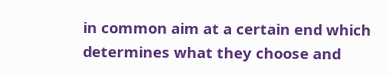in common aim at a certain end which determines what they choose and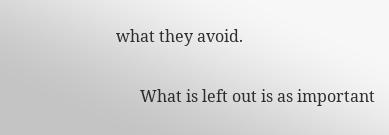what they avoid.

      What is left out is as important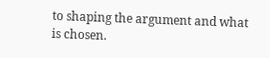to shaping the argument and what is chosen.